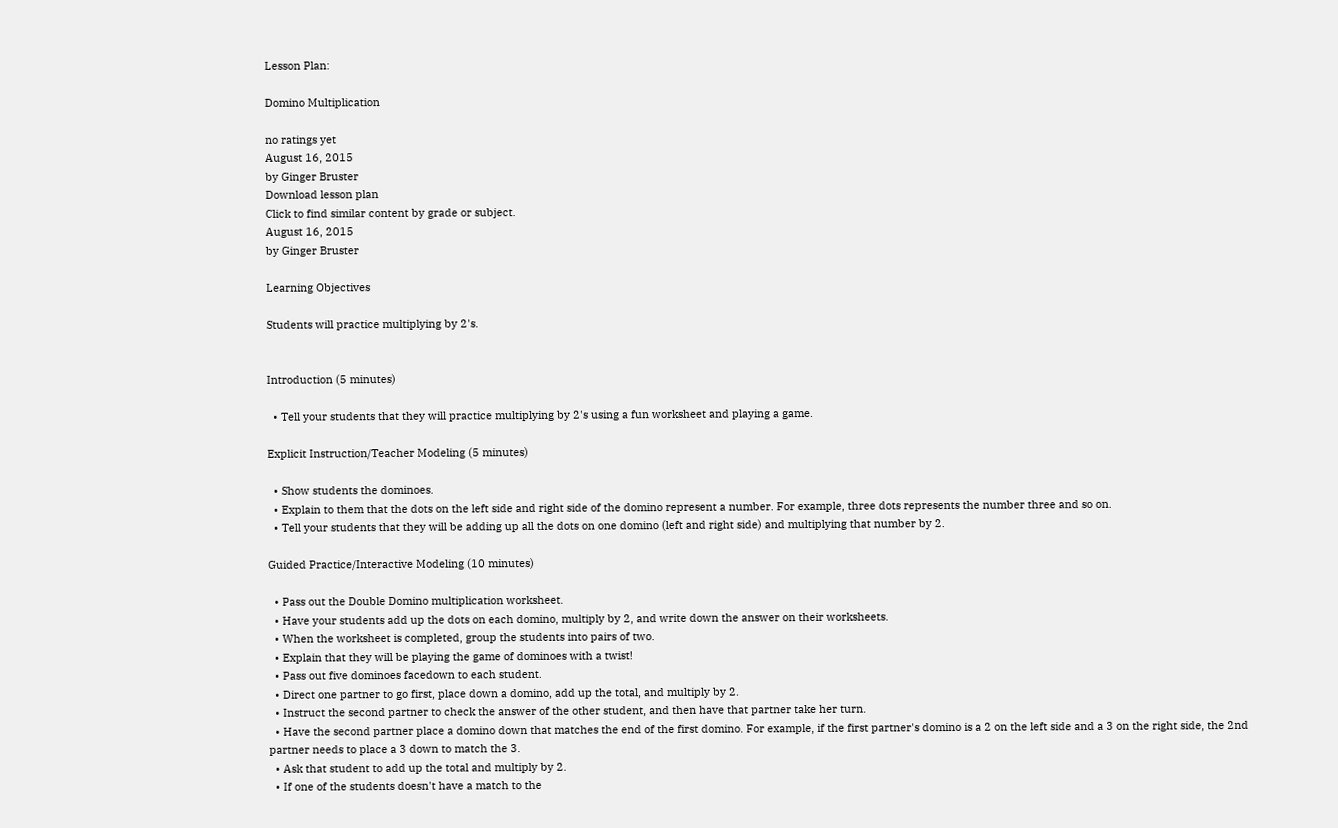Lesson Plan:

Domino Multiplication

no ratings yet
August 16, 2015
by Ginger Bruster
Download lesson plan
Click to find similar content by grade or subject.
August 16, 2015
by Ginger Bruster

Learning Objectives

Students will practice multiplying by 2's.


Introduction (5 minutes)

  • Tell your students that they will practice multiplying by 2's using a fun worksheet and playing a game.

Explicit Instruction/Teacher Modeling (5 minutes)

  • Show students the dominoes.
  • Explain to them that the dots on the left side and right side of the domino represent a number. For example, three dots represents the number three and so on.
  • Tell your students that they will be adding up all the dots on one domino (left and right side) and multiplying that number by 2.

Guided Practice/Interactive Modeling (10 minutes)

  • Pass out the Double Domino multiplication worksheet.
  • Have your students add up the dots on each domino, multiply by 2, and write down the answer on their worksheets.
  • When the worksheet is completed, group the students into pairs of two.
  • Explain that they will be playing the game of dominoes with a twist!
  • Pass out five dominoes facedown to each student.
  • Direct one partner to go first, place down a domino, add up the total, and multiply by 2.
  • Instruct the second partner to check the answer of the other student, and then have that partner take her turn.
  • Have the second partner place a domino down that matches the end of the first domino. For example, if the first partner's domino is a 2 on the left side and a 3 on the right side, the 2nd partner needs to place a 3 down to match the 3.
  • Ask that student to add up the total and multiply by 2.
  • If one of the students doesn't have a match to the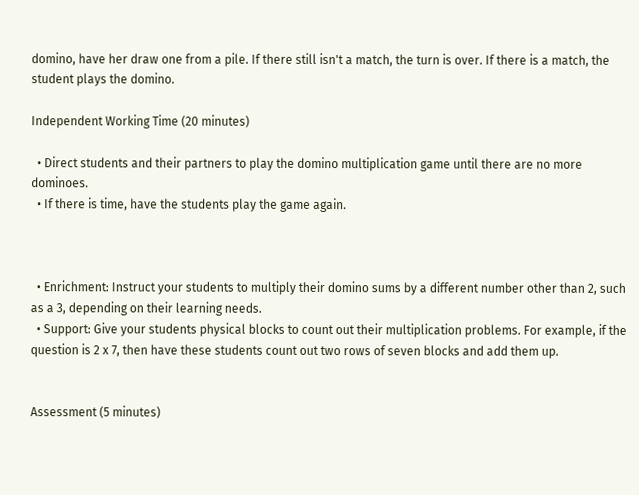domino, have her draw one from a pile. If there still isn't a match, the turn is over. If there is a match, the student plays the domino.

Independent Working Time (20 minutes)

  • Direct students and their partners to play the domino multiplication game until there are no more dominoes.
  • If there is time, have the students play the game again.



  • Enrichment: Instruct your students to multiply their domino sums by a different number other than 2, such as a 3, depending on their learning needs.
  • Support: Give your students physical blocks to count out their multiplication problems. For example, if the question is 2 x 7, then have these students count out two rows of seven blocks and add them up.


Assessment (5 minutes)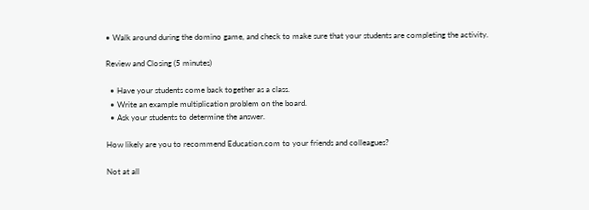• Walk around during the domino game, and check to make sure that your students are completing the activity.

Review and Closing (5 minutes)

  • Have your students come back together as a class.
  • Write an example multiplication problem on the board.
  • Ask your students to determine the answer.

How likely are you to recommend Education.com to your friends and colleagues?

Not at all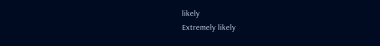likely
Extremely likely